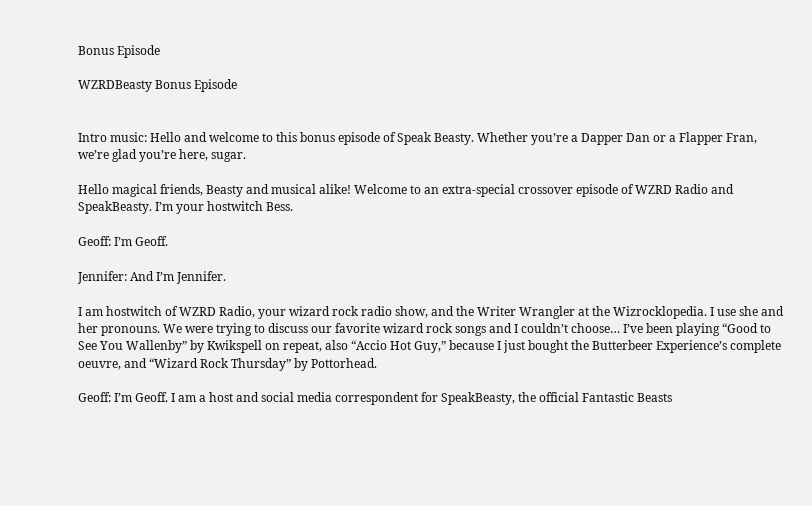Bonus Episode

WZRDBeasty Bonus Episode


Intro music: Hello and welcome to this bonus episode of Speak Beasty. Whether you’re a Dapper Dan or a Flapper Fran, we’re glad you’re here, sugar.

Hello magical friends, Beasty and musical alike! Welcome to an extra-special crossover episode of WZRD Radio and SpeakBeasty. I’m your hostwitch Bess.

Geoff: I’m Geoff.

Jennifer: And I’m Jennifer.

I am hostwitch of WZRD Radio, your wizard rock radio show, and the Writer Wrangler at the Wizrocklopedia. I use she and her pronouns. We were trying to discuss our favorite wizard rock songs and I couldn’t choose… I’ve been playing “Good to See You Wallenby” by Kwikspell on repeat, also “Accio Hot Guy,” because I just bought the Butterbeer Experience’s complete oeuvre, and “Wizard Rock Thursday” by Pottorhead.

Geoff: I’m Geoff. I am a host and social media correspondent for SpeakBeasty, the official Fantastic Beasts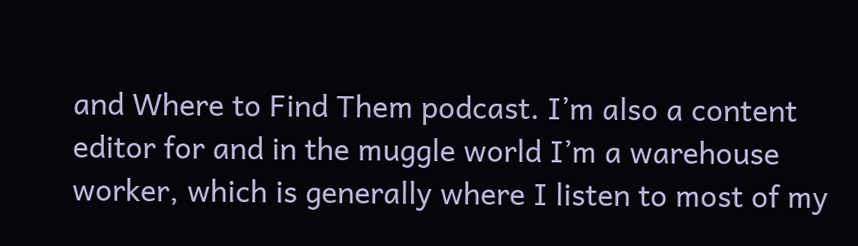and Where to Find Them podcast. I’m also a content editor for and in the muggle world I’m a warehouse worker, which is generally where I listen to most of my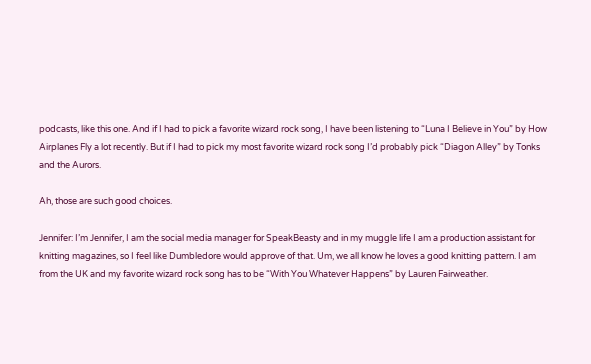podcasts, like this one. And if I had to pick a favorite wizard rock song, I have been listening to “Luna I Believe in You” by How Airplanes Fly a lot recently. But if I had to pick my most favorite wizard rock song I’d probably pick “Diagon Alley” by Tonks and the Aurors.

Ah, those are such good choices.

Jennifer: I’m Jennifer, I am the social media manager for SpeakBeasty and in my muggle life I am a production assistant for knitting magazines, so I feel like Dumbledore would approve of that. Um, we all know he loves a good knitting pattern. I am from the UK and my favorite wizard rock song has to be “With You Whatever Happens” by Lauren Fairweather.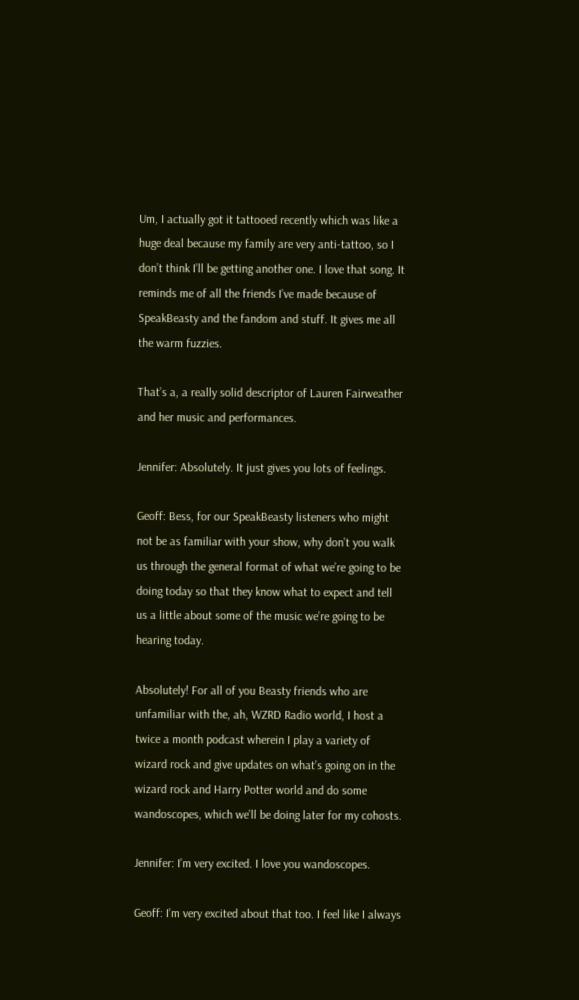Um, I actually got it tattooed recently which was like a huge deal because my family are very anti-tattoo, so I don’t think I’ll be getting another one. I love that song. It reminds me of all the friends I’ve made because of SpeakBeasty and the fandom and stuff. It gives me all the warm fuzzies.

That’s a, a really solid descriptor of Lauren Fairweather and her music and performances.

Jennifer: Absolutely. It just gives you lots of feelings.

Geoff: Bess, for our SpeakBeasty listeners who might not be as familiar with your show, why don’t you walk us through the general format of what we’re going to be doing today so that they know what to expect and tell us a little about some of the music we’re going to be hearing today.

Absolutely! For all of you Beasty friends who are unfamiliar with the, ah, WZRD Radio world, I host a twice a month podcast wherein I play a variety of wizard rock and give updates on what’s going on in the wizard rock and Harry Potter world and do some wandoscopes, which we’ll be doing later for my cohosts.

Jennifer: I’m very excited. I love you wandoscopes.

Geoff: I’m very excited about that too. I feel like I always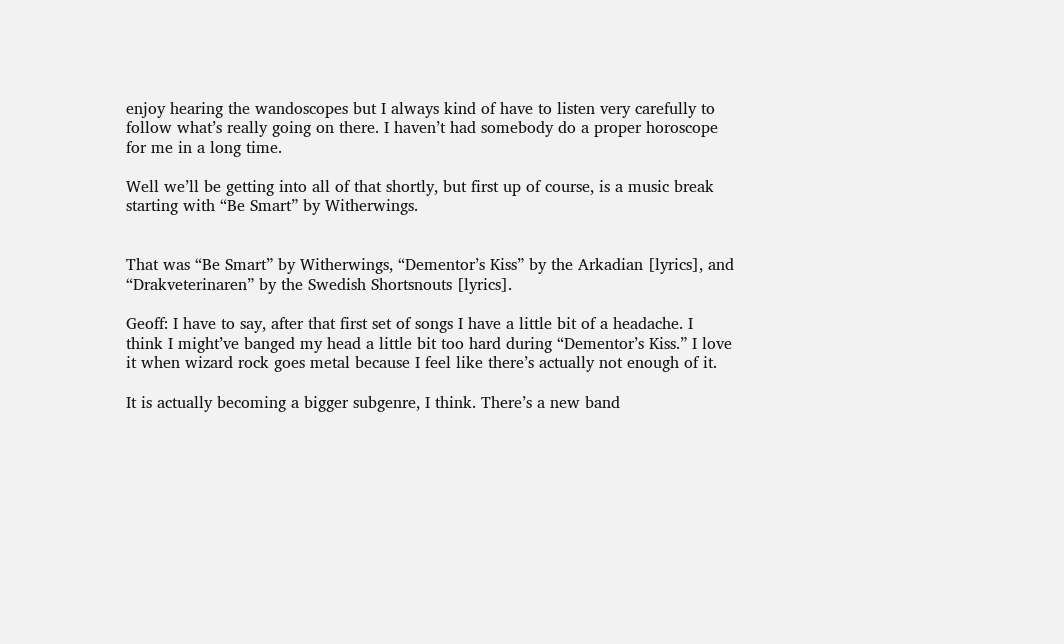enjoy hearing the wandoscopes but I always kind of have to listen very carefully to follow what’s really going on there. I haven’t had somebody do a proper horoscope for me in a long time.

Well we’ll be getting into all of that shortly, but first up of course, is a music break starting with “Be Smart” by Witherwings.


That was “Be Smart” by Witherwings, “Dementor’s Kiss” by the Arkadian [lyrics], and “Drakveterinaren” by the Swedish Shortsnouts [lyrics].

Geoff: I have to say, after that first set of songs I have a little bit of a headache. I think I might’ve banged my head a little bit too hard during “Dementor’s Kiss.” I love it when wizard rock goes metal because I feel like there’s actually not enough of it.

It is actually becoming a bigger subgenre, I think. There’s a new band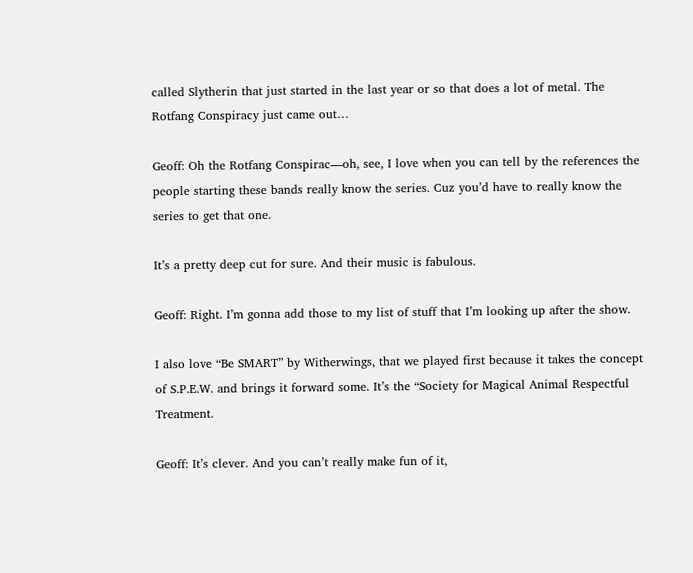called Slytherin that just started in the last year or so that does a lot of metal. The Rotfang Conspiracy just came out…

Geoff: Oh the Rotfang Conspirac—oh, see, I love when you can tell by the references the people starting these bands really know the series. Cuz you’d have to really know the series to get that one.

It’s a pretty deep cut for sure. And their music is fabulous.

Geoff: Right. I’m gonna add those to my list of stuff that I’m looking up after the show.

I also love “Be SMART” by Witherwings, that we played first because it takes the concept of S.P.E.W. and brings it forward some. It’s the “Society for Magical Animal Respectful Treatment.

Geoff: It’s clever. And you can’t really make fun of it,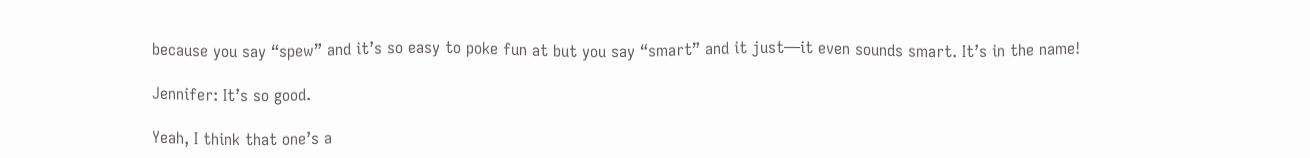because you say “spew” and it’s so easy to poke fun at but you say “smart” and it just—it even sounds smart. It’s in the name!

Jennifer: It’s so good.

Yeah, I think that one’s a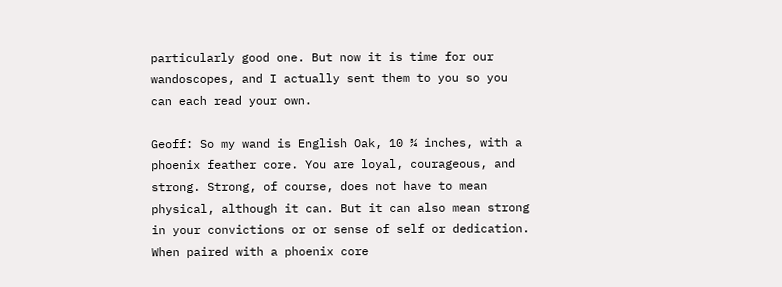particularly good one. But now it is time for our wandoscopes, and I actually sent them to you so you can each read your own.

Geoff: So my wand is English Oak, 10 ¾ inches, with a phoenix feather core. You are loyal, courageous, and strong. Strong, of course, does not have to mean physical, although it can. But it can also mean strong in your convictions or or sense of self or dedication. When paired with a phoenix core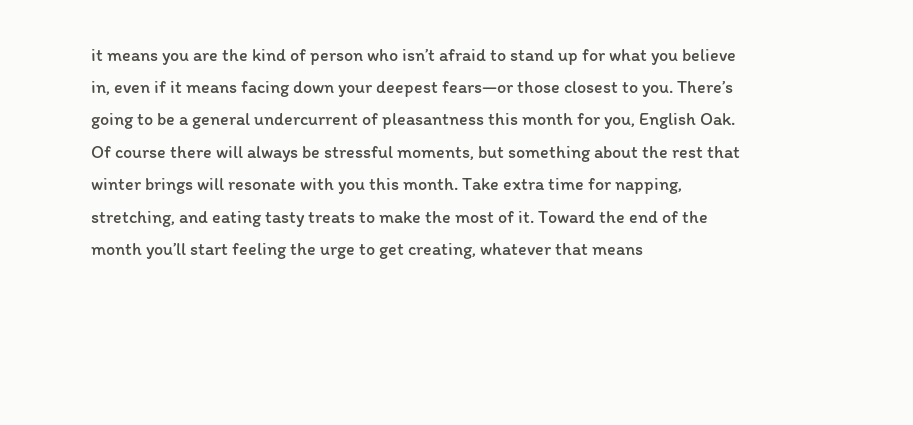it means you are the kind of person who isn’t afraid to stand up for what you believe in, even if it means facing down your deepest fears—or those closest to you. There’s going to be a general undercurrent of pleasantness this month for you, English Oak. Of course there will always be stressful moments, but something about the rest that winter brings will resonate with you this month. Take extra time for napping, stretching, and eating tasty treats to make the most of it. Toward the end of the month you’ll start feeling the urge to get creating, whatever that means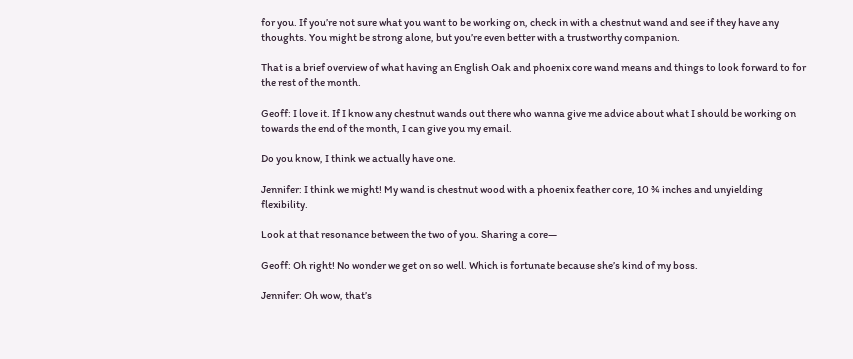for you. If you’re not sure what you want to be working on, check in with a chestnut wand and see if they have any thoughts. You might be strong alone, but you’re even better with a trustworthy companion.

That is a brief overview of what having an English Oak and phoenix core wand means and things to look forward to for the rest of the month.

Geoff: I love it. If I know any chestnut wands out there who wanna give me advice about what I should be working on towards the end of the month, I can give you my email.

Do you know, I think we actually have one.

Jennifer: I think we might! My wand is chestnut wood with a phoenix feather core, 10 ¾ inches and unyielding flexibility.

Look at that resonance between the two of you. Sharing a core—

Geoff: Oh right! No wonder we get on so well. Which is fortunate because she’s kind of my boss.

Jennifer: Oh wow, that’s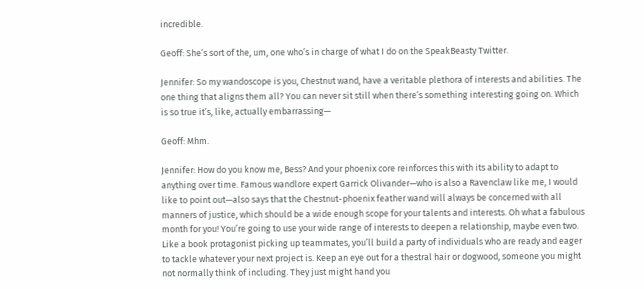incredible.

Geoff: She’s sort of the, um, one who’s in charge of what I do on the SpeakBeasty Twitter.

Jennifer: So my wandoscope is you, Chestnut wand, have a veritable plethora of interests and abilities. The one thing that aligns them all? You can never sit still when there’s something interesting going on. Which is so true it’s, like, actually embarrassing—

Geoff: Mhm.

Jennifer: How do you know me, Bess? And your phoenix core reinforces this with its ability to adapt to anything over time. Famous wandlore expert Garrick Olivander—who is also a Ravenclaw like me, I would like to point out—also says that the Chestnut-phoenix feather wand will always be concerned with all manners of justice, which should be a wide enough scope for your talents and interests. Oh what a fabulous month for you! You’re going to use your wide range of interests to deepen a relationship, maybe even two. Like a book protagonist picking up teammates, you’ll build a party of individuals who are ready and eager to tackle whatever your next project is. Keep an eye out for a thestral hair or dogwood, someone you might not normally think of including. They just might hand you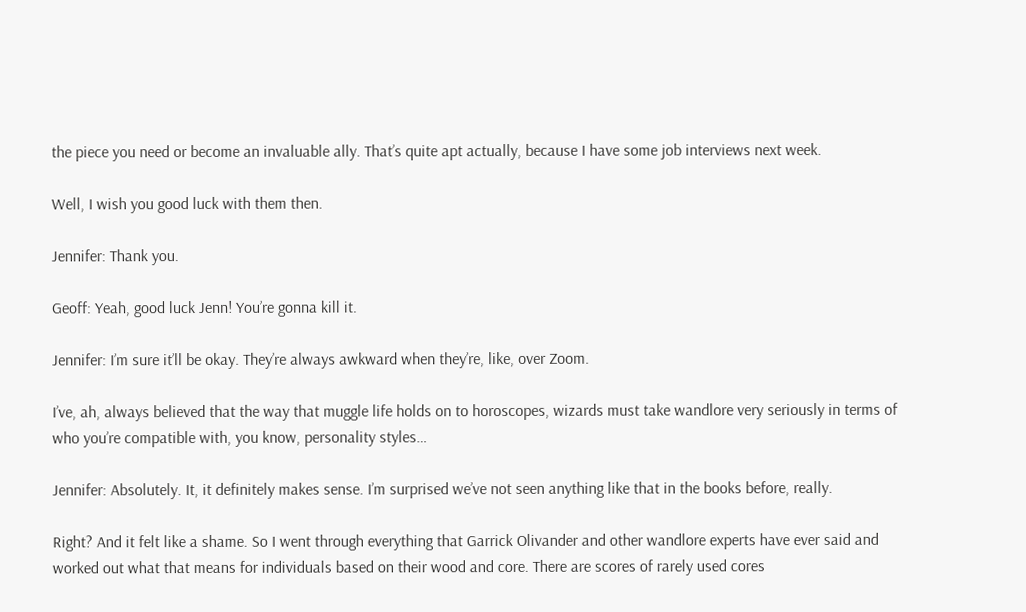the piece you need or become an invaluable ally. That’s quite apt actually, because I have some job interviews next week.

Well, I wish you good luck with them then.

Jennifer: Thank you.

Geoff: Yeah, good luck Jenn! You’re gonna kill it.

Jennifer: I’m sure it’ll be okay. They’re always awkward when they’re, like, over Zoom.

I’ve, ah, always believed that the way that muggle life holds on to horoscopes, wizards must take wandlore very seriously in terms of who you’re compatible with, you know, personality styles…

Jennifer: Absolutely. It, it definitely makes sense. I’m surprised we’ve not seen anything like that in the books before, really.

Right? And it felt like a shame. So I went through everything that Garrick Olivander and other wandlore experts have ever said and worked out what that means for individuals based on their wood and core. There are scores of rarely used cores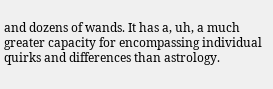and dozens of wands. It has a, uh, a much greater capacity for encompassing individual quirks and differences than astrology.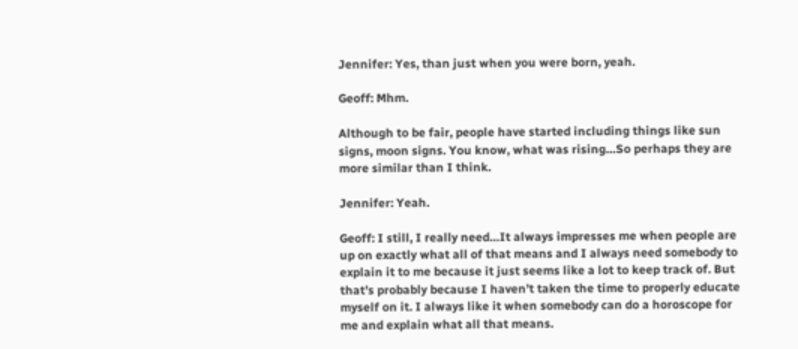Jennifer: Yes, than just when you were born, yeah.

Geoff: Mhm.

Although to be fair, people have started including things like sun signs, moon signs. You know, what was rising…So perhaps they are more similar than I think.

Jennifer: Yeah.

Geoff: I still, I really need…It always impresses me when people are up on exactly what all of that means and I always need somebody to explain it to me because it just seems like a lot to keep track of. But that’s probably because I haven’t taken the time to properly educate myself on it. I always like it when somebody can do a horoscope for me and explain what all that means.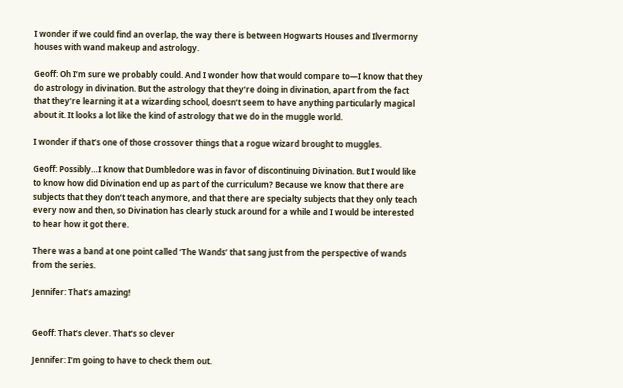I wonder if we could find an overlap, the way there is between Hogwarts Houses and Ilvermorny houses with wand makeup and astrology.

Geoff: Oh I’m sure we probably could. And I wonder how that would compare to—I know that they do astrology in divination. But the astrology that they’re doing in divination, apart from the fact that they’re learning it at a wizarding school, doesn’t seem to have anything particularly magical about it. It looks a lot like the kind of astrology that we do in the muggle world.

I wonder if that’s one of those crossover things that a rogue wizard brought to muggles.

Geoff: Possibly…I know that Dumbledore was in favor of discontinuing Divination. But I would like to know how did Divination end up as part of the curriculum? Because we know that there are subjects that they don’t teach anymore, and that there are specialty subjects that they only teach every now and then, so Divination has clearly stuck around for a while and I would be interested to hear how it got there.

There was a band at one point called ‘The Wands’ that sang just from the perspective of wands from the series.

Jennifer: That’s amazing!


Geoff: That’s clever. That’s so clever

Jennifer: I’m going to have to check them out.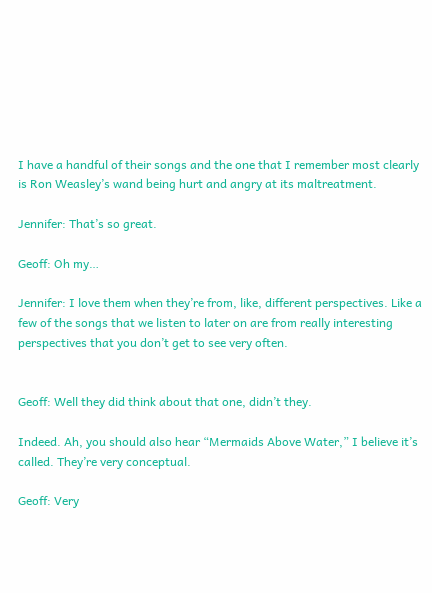I have a handful of their songs and the one that I remember most clearly is Ron Weasley’s wand being hurt and angry at its maltreatment.

Jennifer: That’s so great.

Geoff: Oh my…

Jennifer: I love them when they’re from, like, different perspectives. Like a few of the songs that we listen to later on are from really interesting perspectives that you don’t get to see very often.


Geoff: Well they did think about that one, didn’t they.

Indeed. Ah, you should also hear “Mermaids Above Water,” I believe it’s called. They’re very conceptual.

Geoff: Very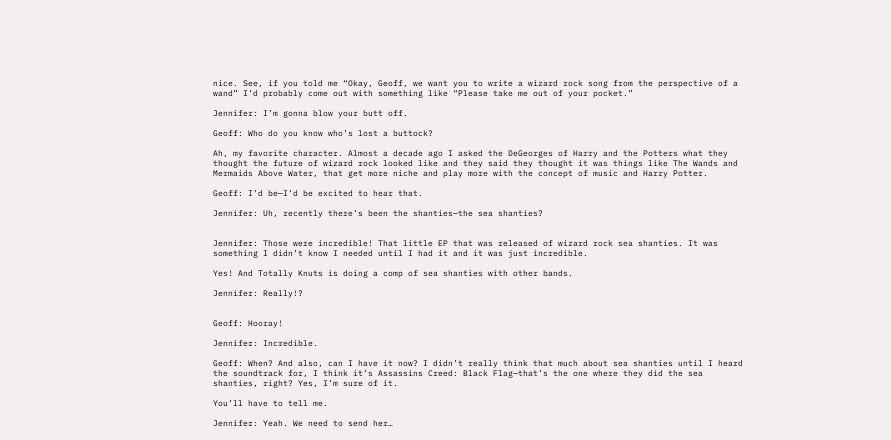nice. See, if you told me “Okay, Geoff, we want you to write a wizard rock song from the perspective of a wand” I’d probably come out with something like “Please take me out of your pocket.”

Jennifer: I’m gonna blow your butt off.

Geoff: Who do you know who’s lost a buttock?

Ah, my favorite character. Almost a decade ago I asked the DeGeorges of Harry and the Potters what they thought the future of wizard rock looked like and they said they thought it was things like The Wands and Mermaids Above Water, that get more niche and play more with the concept of music and Harry Potter.

Geoff: I’d be—I’d be excited to hear that.

Jennifer: Uh, recently there’s been the shanties—the sea shanties?


Jennifer: Those were incredible! That little EP that was released of wizard rock sea shanties. It was something I didn’t know I needed until I had it and it was just incredible.

Yes! And Totally Knuts is doing a comp of sea shanties with other bands.

Jennifer: Really!?


Geoff: Hooray!

Jennifer: Incredible.

Geoff: When? And also, can I have it now? I didn’t really think that much about sea shanties until I heard the soundtrack for, I think it’s Assassins Creed: Black Flag—that’s the one where they did the sea shanties, right? Yes, I’m sure of it.

You’ll have to tell me.

Jennifer: Yeah. We need to send her…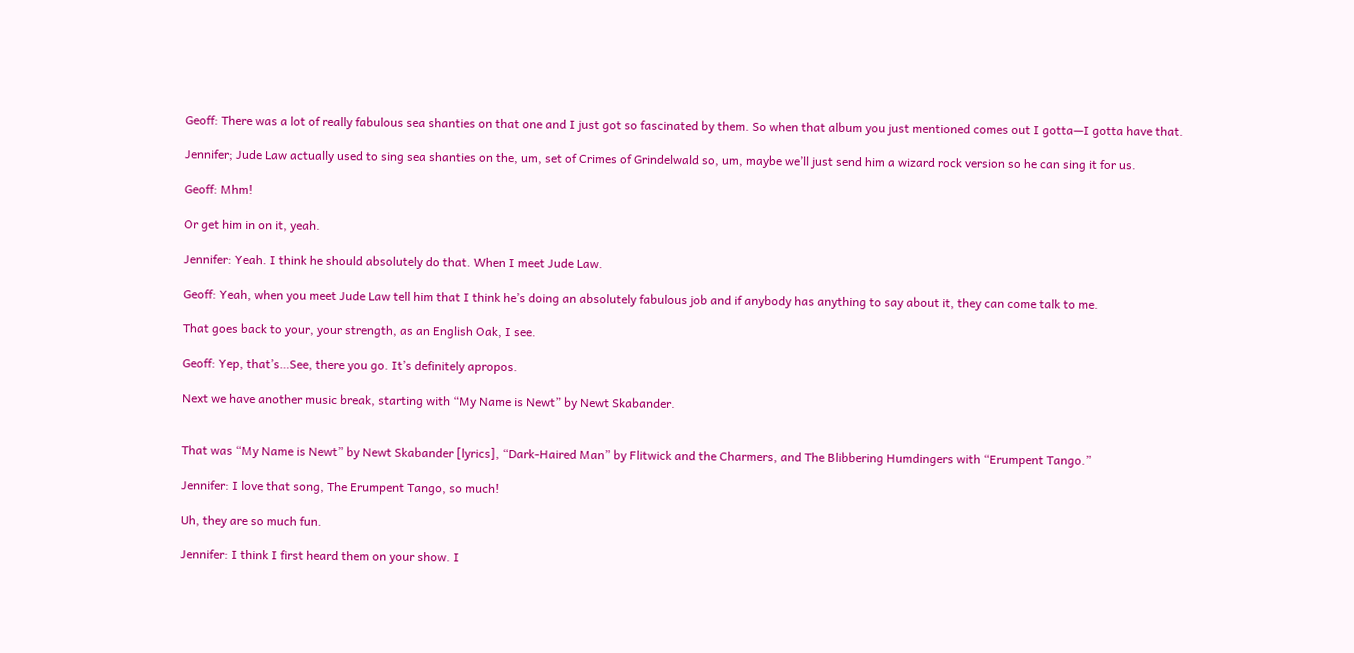Geoff: There was a lot of really fabulous sea shanties on that one and I just got so fascinated by them. So when that album you just mentioned comes out I gotta—I gotta have that.

Jennifer; Jude Law actually used to sing sea shanties on the, um, set of Crimes of Grindelwald so, um, maybe we’ll just send him a wizard rock version so he can sing it for us.

Geoff: Mhm!

Or get him in on it, yeah.

Jennifer: Yeah. I think he should absolutely do that. When I meet Jude Law.

Geoff: Yeah, when you meet Jude Law tell him that I think he’s doing an absolutely fabulous job and if anybody has anything to say about it, they can come talk to me.

That goes back to your, your strength, as an English Oak, I see.

Geoff: Yep, that’s…See, there you go. It’s definitely apropos.

Next we have another music break, starting with “My Name is Newt” by Newt Skabander.


That was “My Name is Newt” by Newt Skabander [lyrics], “Dark-Haired Man” by Flitwick and the Charmers, and The Blibbering Humdingers with “Erumpent Tango.”

Jennifer: I love that song, The Erumpent Tango, so much!

Uh, they are so much fun.

Jennifer: I think I first heard them on your show. I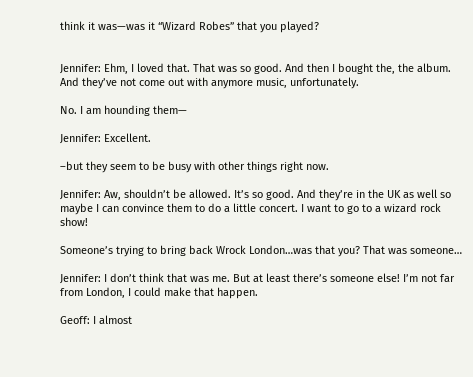think it was—was it “Wizard Robes” that you played?


Jennifer: Ehm, I loved that. That was so good. And then I bought the, the album. And they’ve not come out with anymore music, unfortunately.

No. I am hounding them—

Jennifer: Excellent.

–but they seem to be busy with other things right now.

Jennifer: Aw, shouldn’t be allowed. It’s so good. And they’re in the UK as well so maybe I can convince them to do a little concert. I want to go to a wizard rock show!

Someone’s trying to bring back Wrock London…was that you? That was someone…

Jennifer: I don’t think that was me. But at least there’s someone else! I’m not far from London, I could make that happen.

Geoff: I almost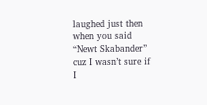laughed just then when you said “Newt Skabander” cuz I wasn’t sure if I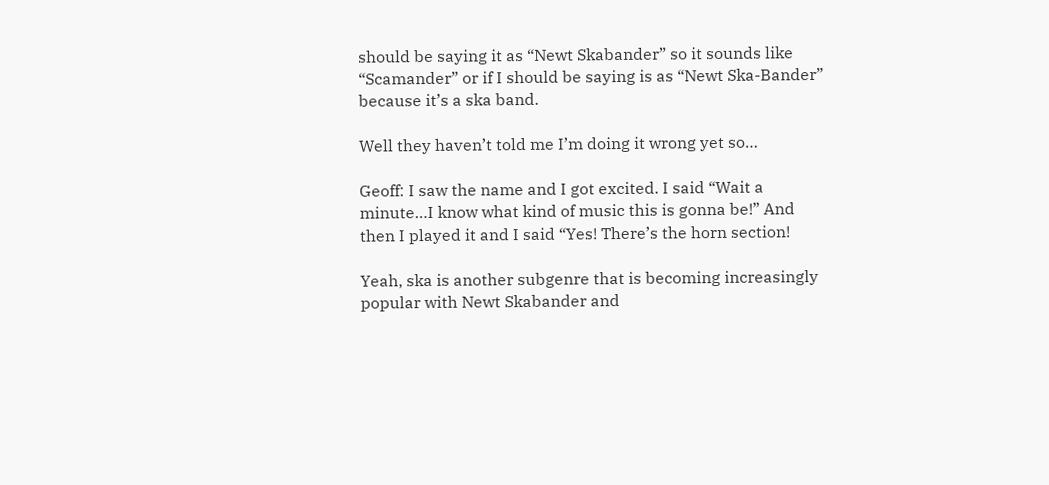should be saying it as “Newt Skabander” so it sounds like “Scamander” or if I should be saying is as “Newt Ska-Bander” because it’s a ska band.

Well they haven’t told me I’m doing it wrong yet so…

Geoff: I saw the name and I got excited. I said “Wait a minute…I know what kind of music this is gonna be!” And then I played it and I said “Yes! There’s the horn section!

Yeah, ska is another subgenre that is becoming increasingly popular with Newt Skabander and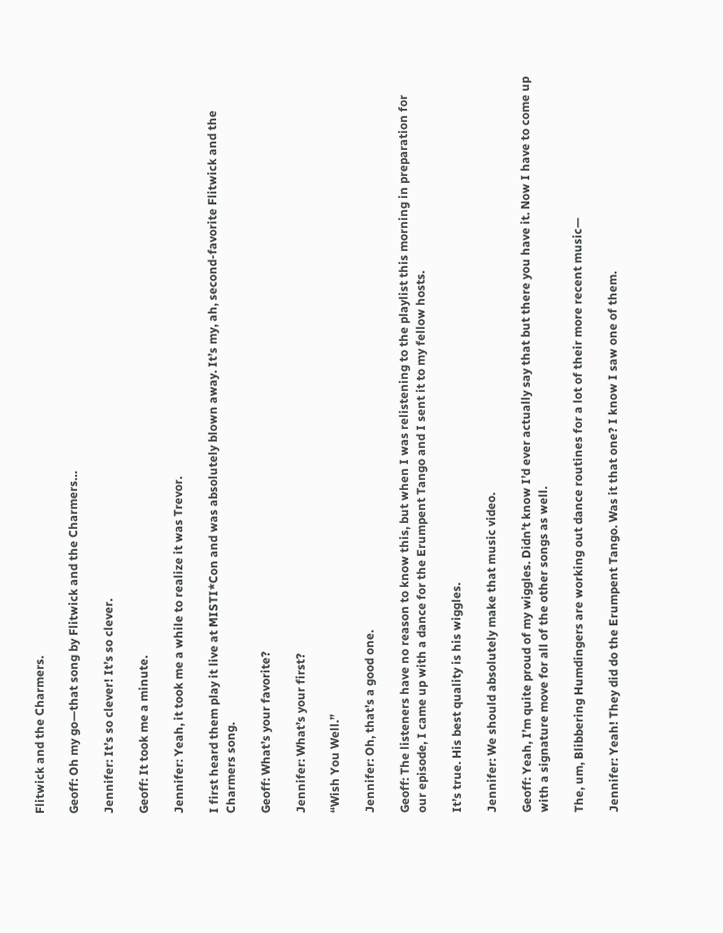Flitwick and the Charmers.

Geoff: Oh my go—that song by Flitwick and the Charmers…

Jennifer: It’s so clever! It’s so clever.

Geoff: It took me a minute.

Jennifer: Yeah, it took me a while to realize it was Trevor.

I first heard them play it live at MISTI*Con and was absolutely blown away. It’s my, ah, second-favorite Flitwick and the Charmers song.

Geoff: What’s your favorite?

Jennifer: What’s your first?

“Wish You Well.”

Jennifer: Oh, that’s a good one.

Geoff: The listeners have no reason to know this, but when I was relistening to the playlist this morning in preparation for our episode, I came up with a dance for the Erumpent Tango and I sent it to my fellow hosts.

It’s true. His best quality is his wiggles.

Jennifer: We should absolutely make that music video.

Geoff: Yeah, I’m quite proud of my wiggles. Didn’t know I’d ever actually say that but there you have it. Now I have to come up with a signature move for all of the other songs as well.

The, um, Blibbering Humdingers are working out dance routines for a lot of their more recent music—

Jennifer: Yeah! They did do the Erumpent Tango. Was it that one? I know I saw one of them.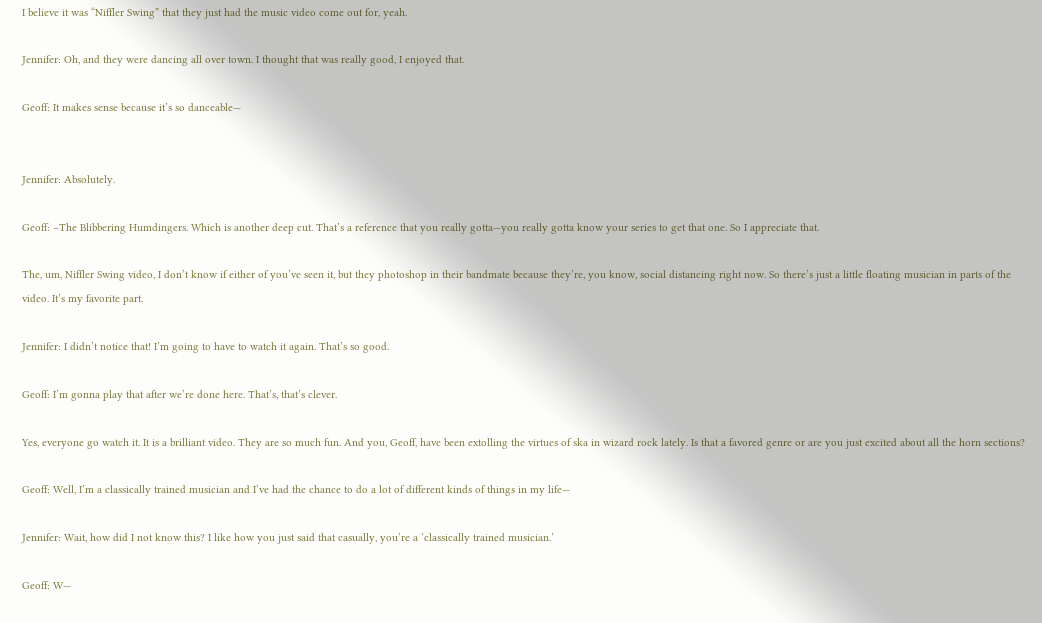I believe it was “Niffler Swing” that they just had the music video come out for, yeah.

Jennifer: Oh, and they were dancing all over town. I thought that was really good, I enjoyed that.

Geoff: It makes sense because it’s so danceable—


Jennifer: Absolutely.

Geoff: –The Blibbering Humdingers. Which is another deep cut. That’s a reference that you really gotta—you really gotta know your series to get that one. So I appreciate that.

The, um, Niffler Swing video, I don’t know if either of you’ve seen it, but they photoshop in their bandmate because they’re, you know, social distancing right now. So there’s just a little floating musician in parts of the video. It’s my favorite part.

Jennifer: I didn’t notice that! I’m going to have to watch it again. That’s so good.

Geoff: I’m gonna play that after we’re done here. That’s, that’s clever.

Yes, everyone go watch it. It is a brilliant video. They are so much fun. And you, Geoff, have been extolling the virtues of ska in wizard rock lately. Is that a favored genre or are you just excited about all the horn sections?

Geoff: Well, I’m a classically trained musician and I’ve had the chance to do a lot of different kinds of things in my life—

Jennifer: Wait, how did I not know this? I like how you just said that casually, you’re a ‘classically trained musician.’

Geoff: W—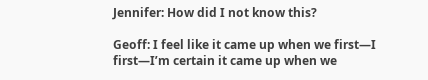Jennifer: How did I not know this?

Geoff: I feel like it came up when we first—I first—I’m certain it came up when we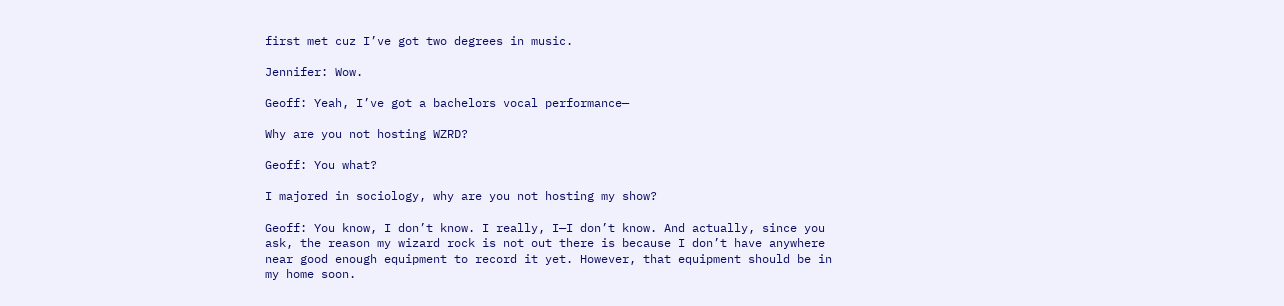first met cuz I’ve got two degrees in music.

Jennifer: Wow.

Geoff: Yeah, I’ve got a bachelors vocal performance—

Why are you not hosting WZRD?

Geoff: You what?

I majored in sociology, why are you not hosting my show?

Geoff: You know, I don’t know. I really, I—I don’t know. And actually, since you ask, the reason my wizard rock is not out there is because I don’t have anywhere near good enough equipment to record it yet. However, that equipment should be in my home soon.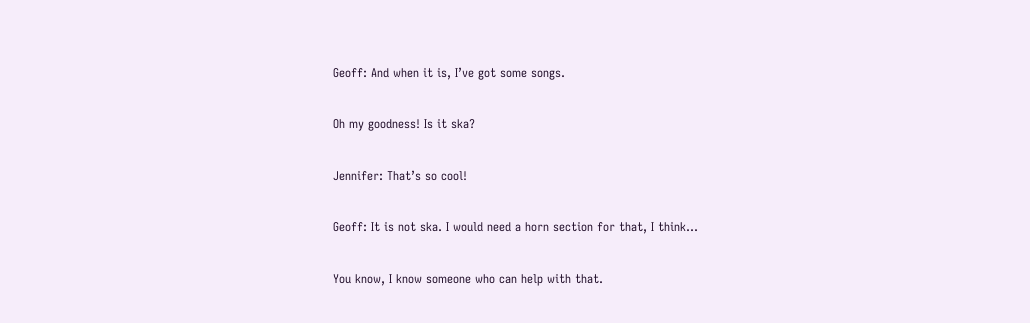Geoff: And when it is, I’ve got some songs.

Oh my goodness! Is it ska?

Jennifer: That’s so cool!

Geoff: It is not ska. I would need a horn section for that, I think…

You know, I know someone who can help with that.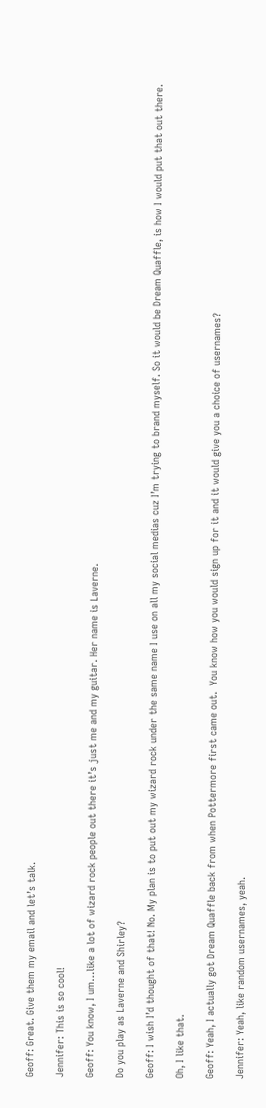Geoff: Great. Give them my email and let’s talk.

Jennifer: This is so cool!

Geoff: You know, I um…like a lot of wizard rock people out there it’s just me and my guitar. Her name is Laverne.

Do you play as Laverne and Shirley?

Geoff: I wish I’d thought of that! No. My plan is to put out my wizard rock under the same name I use on all my social medias cuz I’m trying to brand myself. So it would be Dream Quaffle, is how I would put that out there.

Oh, I like that.

Geoff: Yeah, I actually got Dream Quaffle back from when Pottermore first came out.  You know how you would sign up for it and it would give you a choice of usernames?

Jennifer: Yeah, like random usernames, yeah.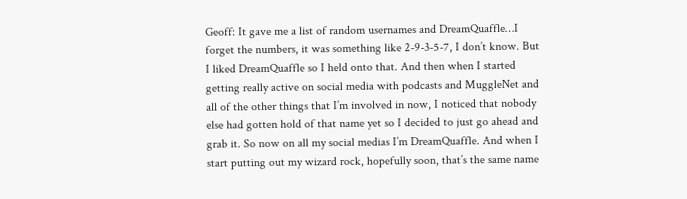Geoff: It gave me a list of random usernames and DreamQuaffle…I forget the numbers, it was something like 2-9-3-5-7, I don’t know. But I liked DreamQuaffle so I held onto that. And then when I started getting really active on social media with podcasts and MuggleNet and all of the other things that I’m involved in now, I noticed that nobody else had gotten hold of that name yet so I decided to just go ahead and grab it. So now on all my social medias I’m DreamQuaffle. And when I start putting out my wizard rock, hopefully soon, that’s the same name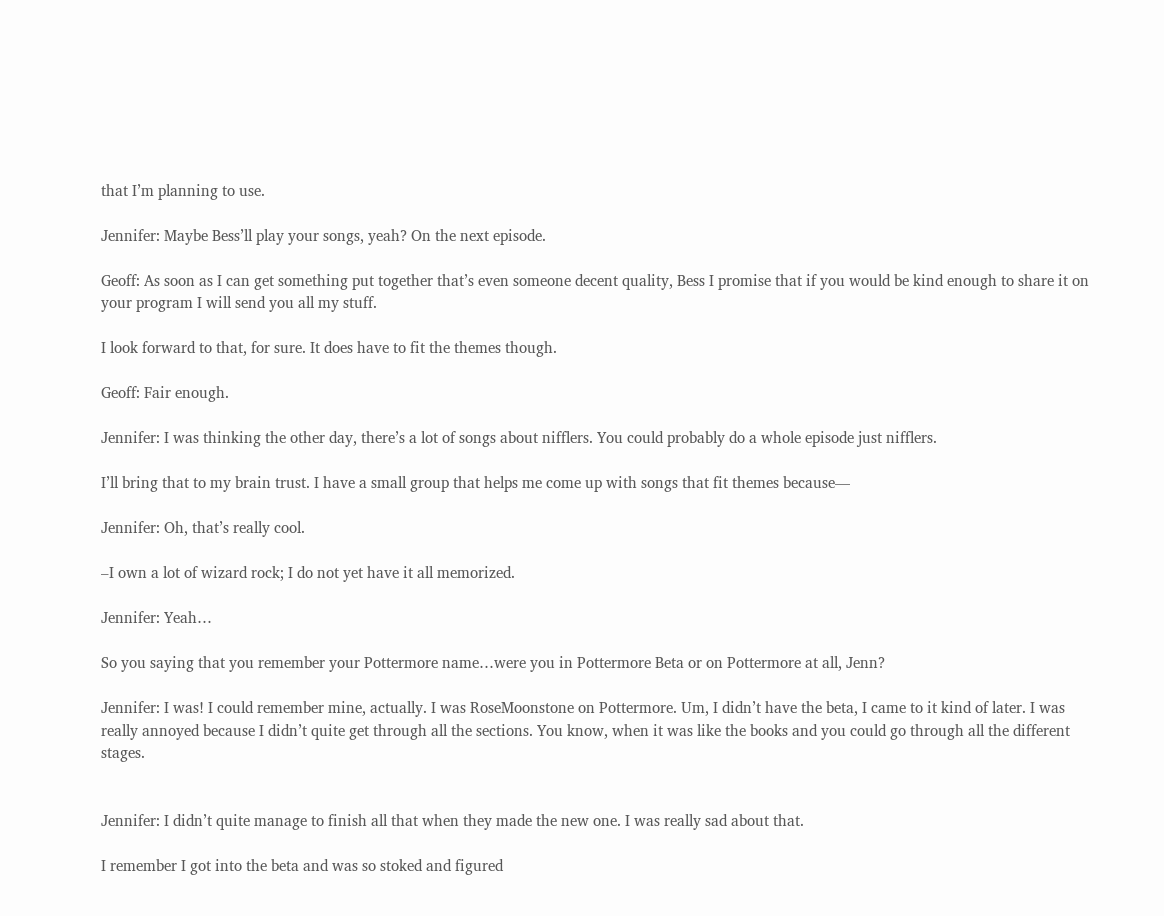that I’m planning to use.

Jennifer: Maybe Bess’ll play your songs, yeah? On the next episode.

Geoff: As soon as I can get something put together that’s even someone decent quality, Bess I promise that if you would be kind enough to share it on your program I will send you all my stuff.

I look forward to that, for sure. It does have to fit the themes though.

Geoff: Fair enough.

Jennifer: I was thinking the other day, there’s a lot of songs about nifflers. You could probably do a whole episode just nifflers.

I’ll bring that to my brain trust. I have a small group that helps me come up with songs that fit themes because—

Jennifer: Oh, that’s really cool.

–I own a lot of wizard rock; I do not yet have it all memorized.

Jennifer: Yeah…

So you saying that you remember your Pottermore name…were you in Pottermore Beta or on Pottermore at all, Jenn?

Jennifer: I was! I could remember mine, actually. I was RoseMoonstone on Pottermore. Um, I didn’t have the beta, I came to it kind of later. I was really annoyed because I didn’t quite get through all the sections. You know, when it was like the books and you could go through all the different stages.


Jennifer: I didn’t quite manage to finish all that when they made the new one. I was really sad about that.

I remember I got into the beta and was so stoked and figured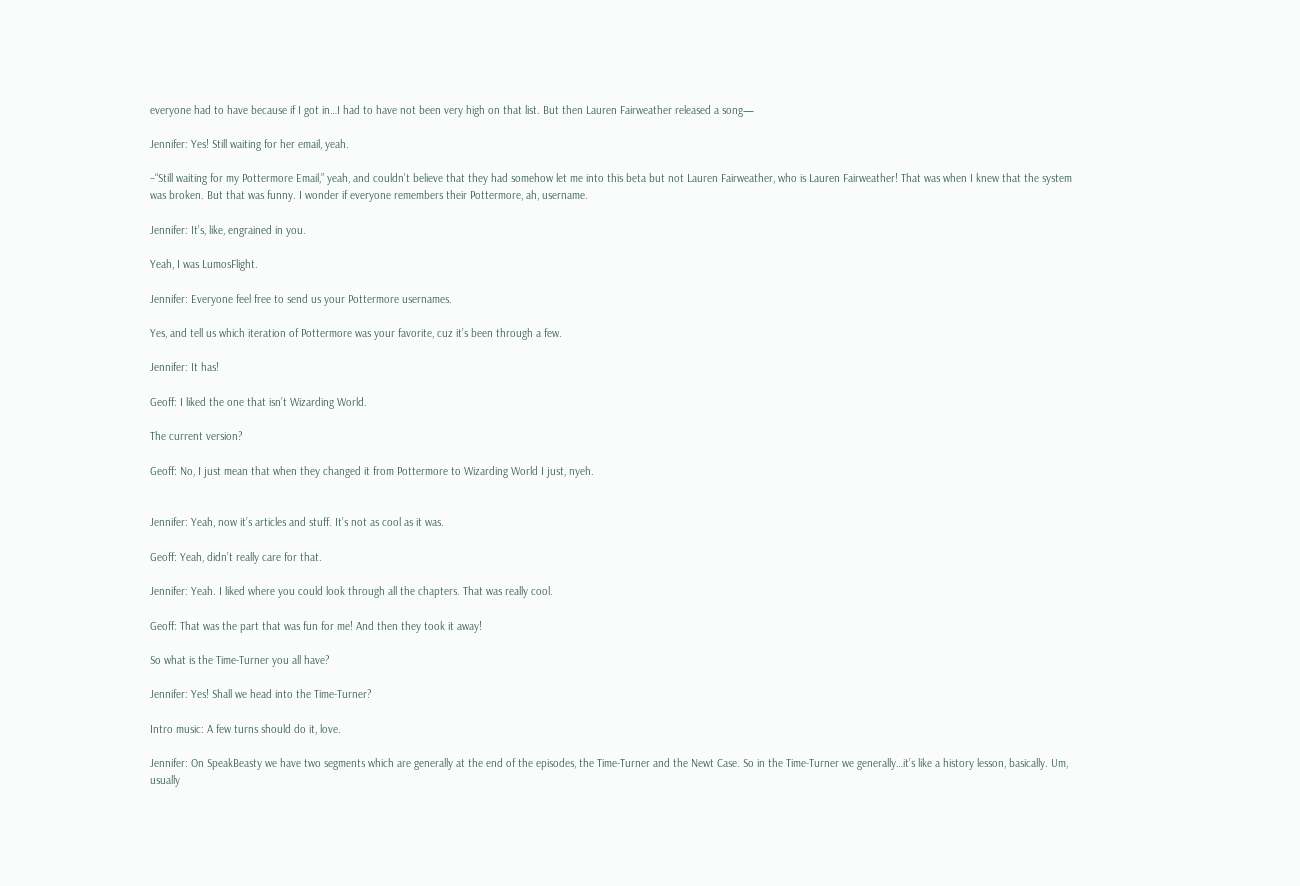everyone had to have because if I got in…I had to have not been very high on that list. But then Lauren Fairweather released a song—

Jennifer: Yes! Still waiting for her email, yeah.

–“Still waiting for my Pottermore Email,” yeah, and couldn’t believe that they had somehow let me into this beta but not Lauren Fairweather, who is Lauren Fairweather! That was when I knew that the system was broken. But that was funny. I wonder if everyone remembers their Pottermore, ah, username.

Jennifer: It’s, like, engrained in you.

Yeah, I was LumosFlight.

Jennifer: Everyone feel free to send us your Pottermore usernames.

Yes, and tell us which iteration of Pottermore was your favorite, cuz it’s been through a few.

Jennifer: It has!

Geoff: I liked the one that isn’t Wizarding World.

The current version?

Geoff: No, I just mean that when they changed it from Pottermore to Wizarding World I just, nyeh.


Jennifer: Yeah, now it’s articles and stuff. It’s not as cool as it was.

Geoff: Yeah, didn’t really care for that.

Jennifer: Yeah. I liked where you could look through all the chapters. That was really cool.

Geoff: That was the part that was fun for me! And then they took it away!

So what is the Time-Turner you all have?

Jennifer: Yes! Shall we head into the Time-Turner?

Intro music: A few turns should do it, love.

Jennifer: On SpeakBeasty we have two segments which are generally at the end of the episodes, the Time-Turner and the Newt Case. So in the Time-Turner we generally…it’s like a history lesson, basically. Um, usually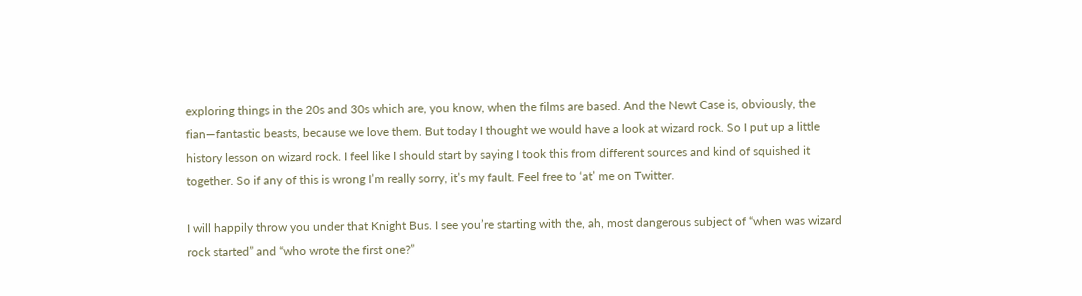exploring things in the 20s and 30s which are, you know, when the films are based. And the Newt Case is, obviously, the fian—fantastic beasts, because we love them. But today I thought we would have a look at wizard rock. So I put up a little history lesson on wizard rock. I feel like I should start by saying I took this from different sources and kind of squished it together. So if any of this is wrong I’m really sorry, it’s my fault. Feel free to ‘at’ me on Twitter.

I will happily throw you under that Knight Bus. I see you’re starting with the, ah, most dangerous subject of “when was wizard rock started” and “who wrote the first one?”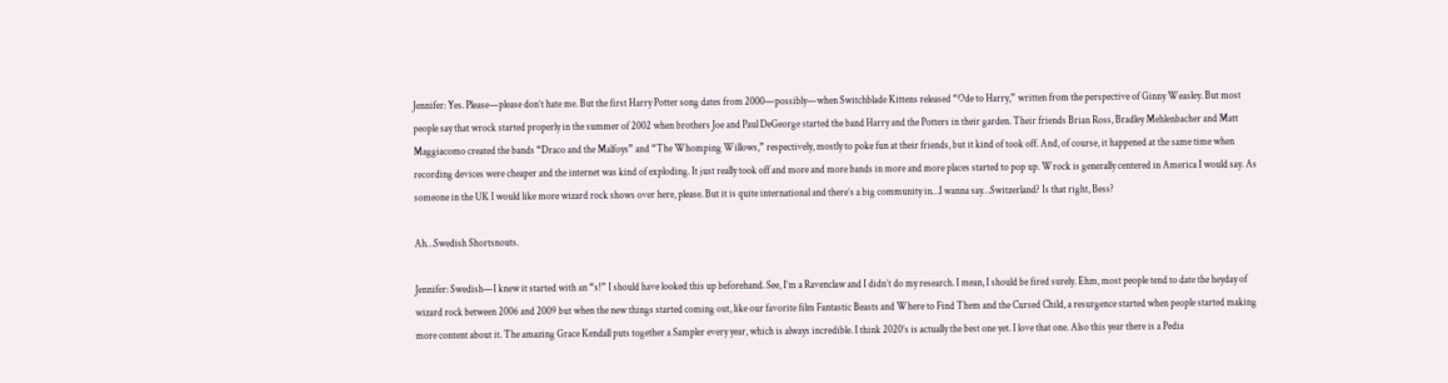Jennifer: Yes. Please—please don’t hate me. But the first Harry Potter song dates from 2000—possibly—when Switchblade Kittens released “Ode to Harry,” written from the perspective of Ginny Weasley. But most people say that wrock started properly in the summer of 2002 when brothers Joe and Paul DeGeorge started the band Harry and the Potters in their garden. Their friends Brian Ross, Bradley Mehlenbacher and Matt Maggiacomo created the bands “Draco and the Malfoys” and “The Whomping Willows,” respectively, mostly to poke fun at their friends, but it kind of took off. And, of course, it happened at the same time when recording devices were cheaper and the internet was kind of exploding. It just really took off and more and more bands in more and more places started to pop up. Wrock is generally centered in America I would say. As someone in the UK I would like more wizard rock shows over here, please. But it is quite international and there’s a big community in…I wanna say…Switzerland? Is that right, Bess?

Ah…Swedish Shortsnouts.

Jennifer: Swedish—I knew it started with an “s!” I should have looked this up beforehand. See, I’m a Ravenclaw and I didn’t do my research. I mean, I should be fired surely. Ehm, most people tend to date the heyday of wizard rock between 2006 and 2009 but when the new things started coming out, like our favorite film Fantastic Beasts and Where to Find Them and the Cursed Child, a resurgence started when people started making more content about it. The amazing Grace Kendall puts together a Sampler every year, which is always incredible. I think 2020’s is actually the best one yet. I love that one. Also this year there is a Pedia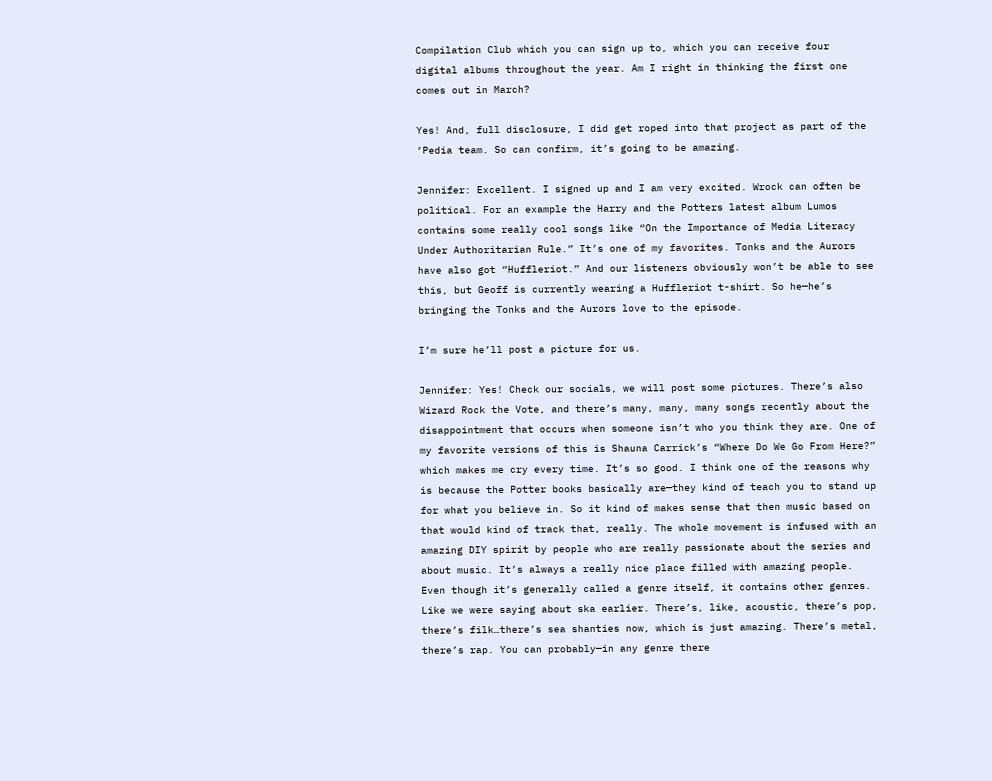Compilation Club which you can sign up to, which you can receive four digital albums throughout the year. Am I right in thinking the first one comes out in March?

Yes! And, full disclosure, I did get roped into that project as part of the ‘Pedia team. So can confirm, it’s going to be amazing.

Jennifer: Excellent. I signed up and I am very excited. Wrock can often be political. For an example the Harry and the Potters latest album Lumos contains some really cool songs like “On the Importance of Media Literacy Under Authoritarian Rule.” It’s one of my favorites. Tonks and the Aurors have also got “Huffleriot.” And our listeners obviously won’t be able to see this, but Geoff is currently wearing a Huffleriot t-shirt. So he—he’s bringing the Tonks and the Aurors love to the episode.

I’m sure he’ll post a picture for us.

Jennifer: Yes! Check our socials, we will post some pictures. There’s also Wizard Rock the Vote, and there’s many, many, many songs recently about the disappointment that occurs when someone isn’t who you think they are. One of my favorite versions of this is Shauna Carrick’s “Where Do We Go From Here?” which makes me cry every time. It’s so good. I think one of the reasons why is because the Potter books basically are—they kind of teach you to stand up for what you believe in. So it kind of makes sense that then music based on that would kind of track that, really. The whole movement is infused with an amazing DIY spirit by people who are really passionate about the series and about music. It’s always a really nice place filled with amazing people. Even though it’s generally called a genre itself, it contains other genres. Like we were saying about ska earlier. There’s, like, acoustic, there’s pop, there’s filk…there’s sea shanties now, which is just amazing. There’s metal, there’s rap. You can probably—in any genre there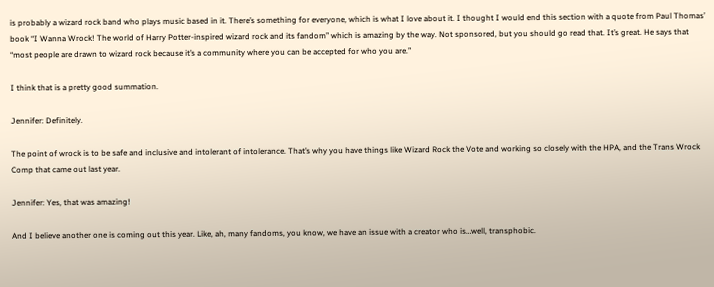is probably a wizard rock band who plays music based in it. There’s something for everyone, which is what I love about it. I thought I would end this section with a quote from Paul Thomas’ book “I Wanna Wrock! The world of Harry Potter-inspired wizard rock and its fandom” which is amazing by the way. Not sponsored, but you should go read that. It’s great. He says that “most people are drawn to wizard rock because it’s a community where you can be accepted for who you are.”

I think that is a pretty good summation.

Jennifer: Definitely.

The point of wrock is to be safe and inclusive and intolerant of intolerance. That’s why you have things like Wizard Rock the Vote and working so closely with the HPA, and the Trans Wrock Comp that came out last year.

Jennifer: Yes, that was amazing!

And I believe another one is coming out this year. Like, ah, many fandoms, you know, we have an issue with a creator who is…well, transphobic.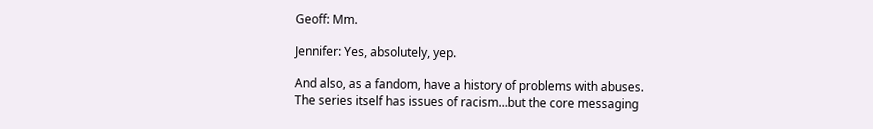Geoff: Mm.

Jennifer: Yes, absolutely, yep.

And also, as a fandom, have a history of problems with abuses. The series itself has issues of racism…but the core messaging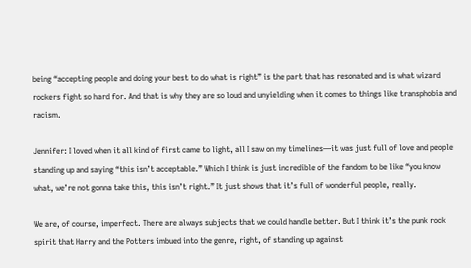being “accepting people and doing your best to do what is right” is the part that has resonated and is what wizard rockers fight so hard for. And that is why they are so loud and unyielding when it comes to things like transphobia and racism.

Jennifer: I loved when it all kind of first came to light, all I saw on my timelines—it was just full of love and people standing up and saying “this isn’t acceptable.” Which I think is just incredible of the fandom to be like “you know what, we’re not gonna take this, this isn’t right.” It just shows that it’s full of wonderful people, really.

We are, of course, imperfect. There are always subjects that we could handle better. But I think it’s the punk rock spirit that Harry and the Potters imbued into the genre, right, of standing up against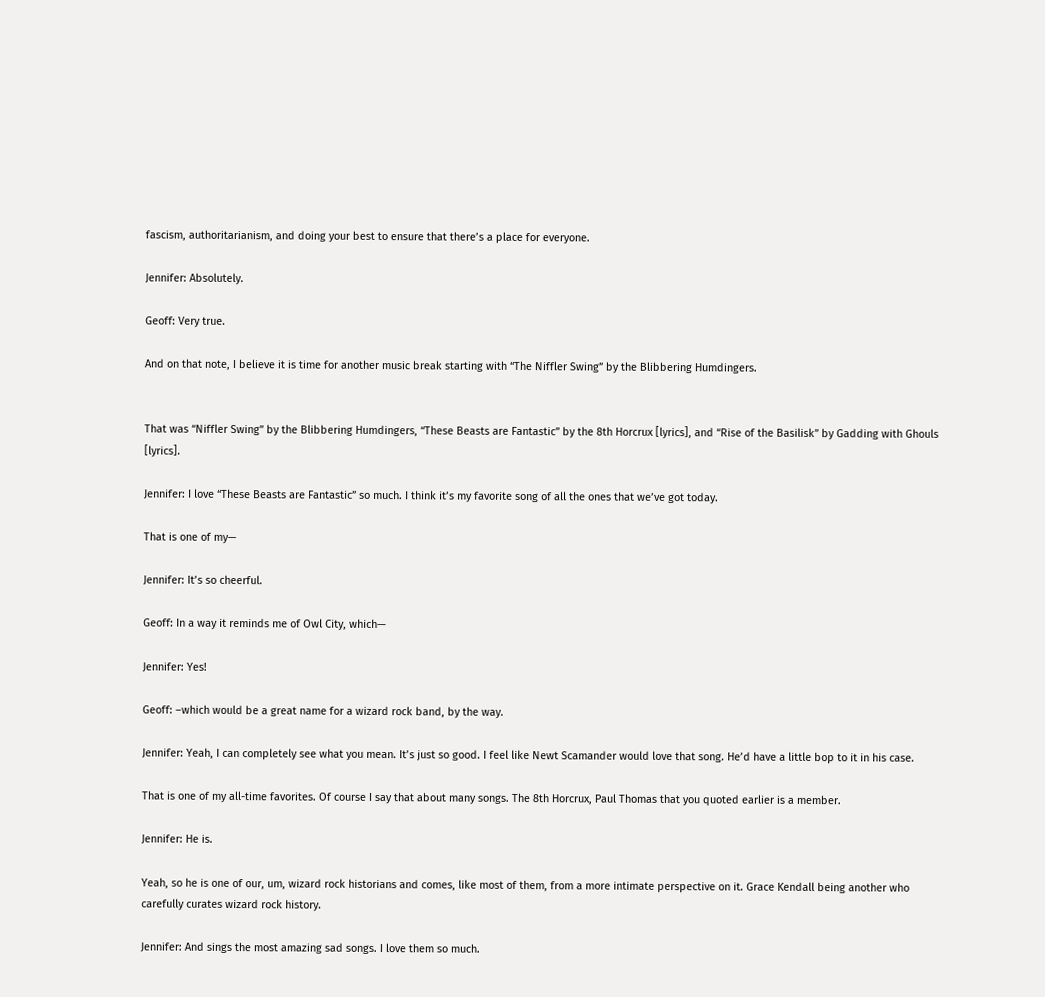fascism, authoritarianism, and doing your best to ensure that there’s a place for everyone.

Jennifer: Absolutely.

Geoff: Very true.

And on that note, I believe it is time for another music break starting with “The Niffler Swing” by the Blibbering Humdingers.


That was “Niffler Swing” by the Blibbering Humdingers, “These Beasts are Fantastic” by the 8th Horcrux [lyrics], and “Rise of the Basilisk” by Gadding with Ghouls [lyrics].

Jennifer: I love “These Beasts are Fantastic” so much. I think it’s my favorite song of all the ones that we’ve got today.

That is one of my—

Jennifer: It’s so cheerful.

Geoff: In a way it reminds me of Owl City, which—

Jennifer: Yes!

Geoff: –which would be a great name for a wizard rock band, by the way.

Jennifer: Yeah, I can completely see what you mean. It’s just so good. I feel like Newt Scamander would love that song. He’d have a little bop to it in his case.

That is one of my all-time favorites. Of course I say that about many songs. The 8th Horcrux, Paul Thomas that you quoted earlier is a member.

Jennifer: He is.

Yeah, so he is one of our, um, wizard rock historians and comes, like most of them, from a more intimate perspective on it. Grace Kendall being another who carefully curates wizard rock history.

Jennifer: And sings the most amazing sad songs. I love them so much.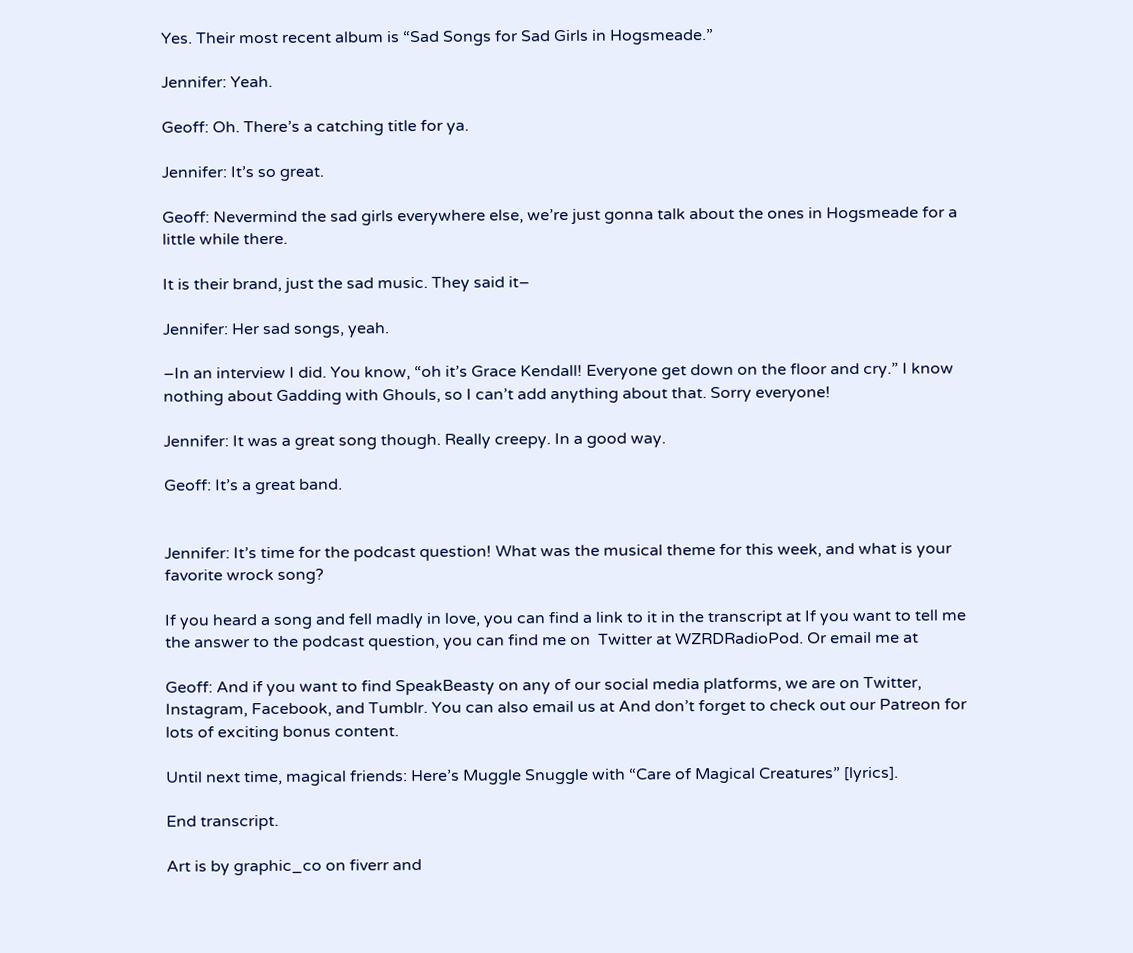Yes. Their most recent album is “Sad Songs for Sad Girls in Hogsmeade.”

Jennifer: Yeah.

Geoff: Oh. There’s a catching title for ya.

Jennifer: It’s so great.

Geoff: Nevermind the sad girls everywhere else, we’re just gonna talk about the ones in Hogsmeade for a little while there.

It is their brand, just the sad music. They said it–

Jennifer: Her sad songs, yeah.

–In an interview I did. You know, “oh it’s Grace Kendall! Everyone get down on the floor and cry.” I know nothing about Gadding with Ghouls, so I can’t add anything about that. Sorry everyone!

Jennifer: It was a great song though. Really creepy. In a good way.

Geoff: It’s a great band.


Jennifer: It’s time for the podcast question! What was the musical theme for this week, and what is your favorite wrock song?

If you heard a song and fell madly in love, you can find a link to it in the transcript at If you want to tell me the answer to the podcast question, you can find me on  Twitter at WZRDRadioPod. Or email me at

Geoff: And if you want to find SpeakBeasty on any of our social media platforms, we are on Twitter, Instagram, Facebook, and Tumblr. You can also email us at And don’t forget to check out our Patreon for lots of exciting bonus content.

Until next time, magical friends: Here’s Muggle Snuggle with “Care of Magical Creatures” [lyrics].

End transcript.

Art is by graphic_co on fiverr and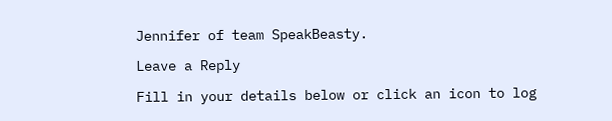Jennifer of team SpeakBeasty.

Leave a Reply

Fill in your details below or click an icon to log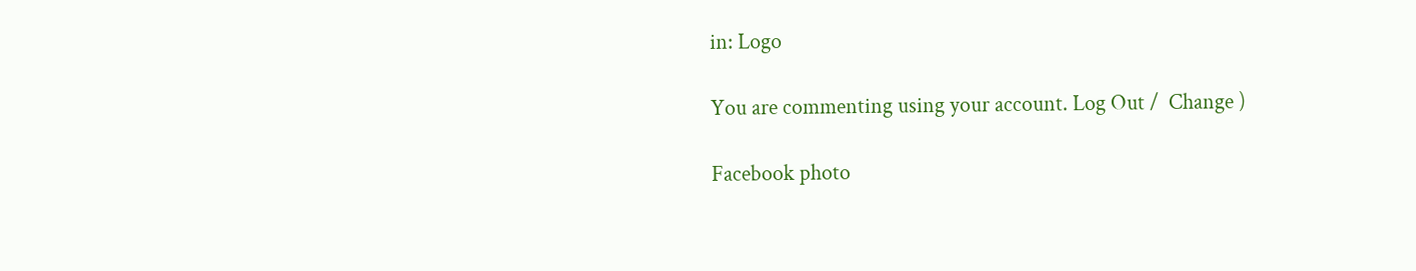in: Logo

You are commenting using your account. Log Out /  Change )

Facebook photo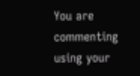You are commenting using your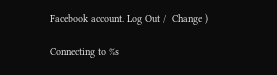Facebook account. Log Out /  Change )

Connecting to %s